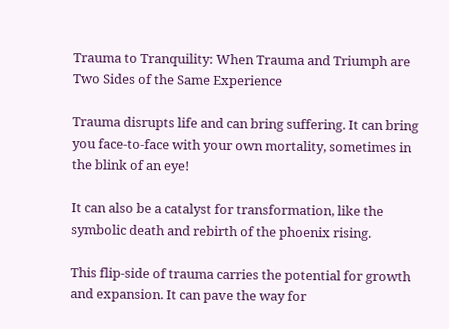Trauma to Tranquility: When Trauma and Triumph are Two Sides of the Same Experience

Trauma disrupts life and can bring suffering. It can bring you face-to-face with your own mortality, sometimes in the blink of an eye!

It can also be a catalyst for transformation, like the symbolic death and rebirth of the phoenix rising.

This flip-side of trauma carries the potential for growth and expansion. It can pave the way for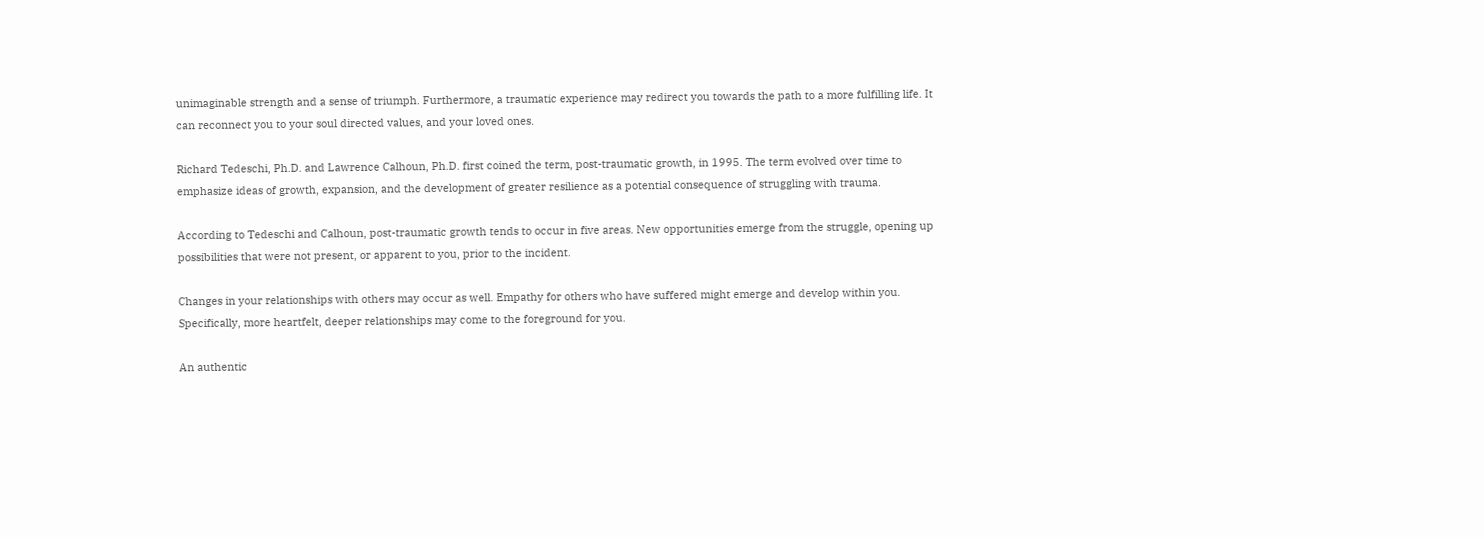unimaginable strength and a sense of triumph. Furthermore, a traumatic experience may redirect you towards the path to a more fulfilling life. It can reconnect you to your soul directed values, and your loved ones.

Richard Tedeschi, Ph.D. and Lawrence Calhoun, Ph.D. first coined the term, post-traumatic growth, in 1995. The term evolved over time to emphasize ideas of growth, expansion, and the development of greater resilience as a potential consequence of struggling with trauma.

According to Tedeschi and Calhoun, post-traumatic growth tends to occur in five areas. New opportunities emerge from the struggle, opening up possibilities that were not present, or apparent to you, prior to the incident.

Changes in your relationships with others may occur as well. Empathy for others who have suffered might emerge and develop within you. Specifically, more heartfelt, deeper relationships may come to the foreground for you.

An authentic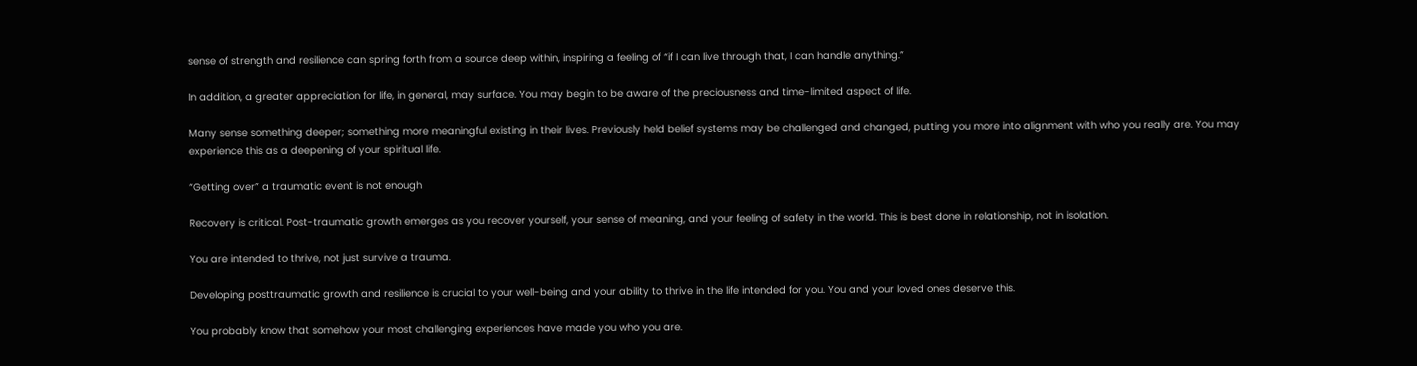sense of strength and resilience can spring forth from a source deep within, inspiring a feeling of “if I can live through that, I can handle anything.”

In addition, a greater appreciation for life, in general, may surface. You may begin to be aware of the preciousness and time-limited aspect of life.

Many sense something deeper; something more meaningful existing in their lives. Previously held belief systems may be challenged and changed, putting you more into alignment with who you really are. You may experience this as a deepening of your spiritual life.

“Getting over” a traumatic event is not enough

Recovery is critical. Post-traumatic growth emerges as you recover yourself, your sense of meaning, and your feeling of safety in the world. This is best done in relationship, not in isolation.

You are intended to thrive, not just survive a trauma.

Developing posttraumatic growth and resilience is crucial to your well-being and your ability to thrive in the life intended for you. You and your loved ones deserve this.

You probably know that somehow your most challenging experiences have made you who you are.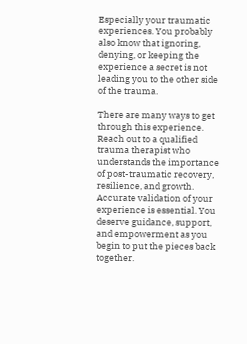Especially your traumatic experiences. You probably also know that ignoring, denying, or keeping the experience a secret is not leading you to the other side of the trauma.

There are many ways to get through this experience. Reach out to a qualified trauma therapist who understands the importance of post-traumatic recovery, resilience, and growth. Accurate validation of your experience is essential. You deserve guidance, support, and empowerment as you begin to put the pieces back together.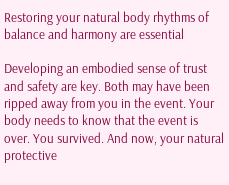Restoring your natural body rhythms of balance and harmony are essential

Developing an embodied sense of trust and safety are key. Both may have been ripped away from you in the event. Your body needs to know that the event is over. You survived. And now, your natural protective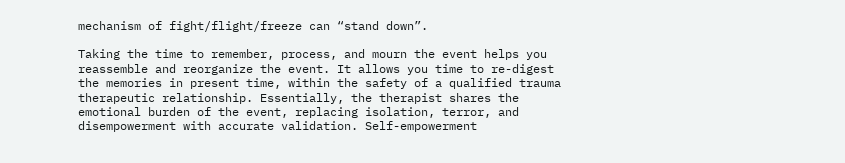mechanism of fight/flight/freeze can “stand down”.

Taking the time to remember, process, and mourn the event helps you reassemble and reorganize the event. It allows you time to re-digest the memories in present time, within the safety of a qualified trauma therapeutic relationship. Essentially, the therapist shares the emotional burden of the event, replacing isolation, terror, and disempowerment with accurate validation. Self-empowerment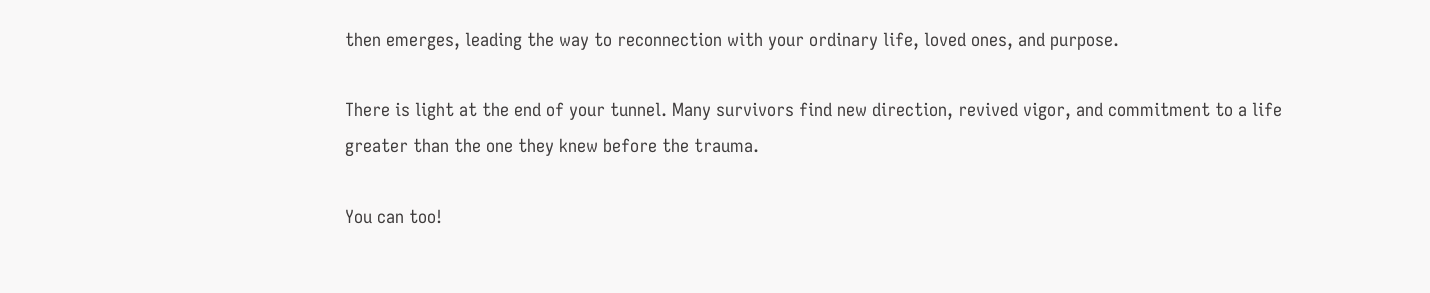then emerges, leading the way to reconnection with your ordinary life, loved ones, and purpose.

There is light at the end of your tunnel. Many survivors find new direction, revived vigor, and commitment to a life greater than the one they knew before the trauma.

You can too!